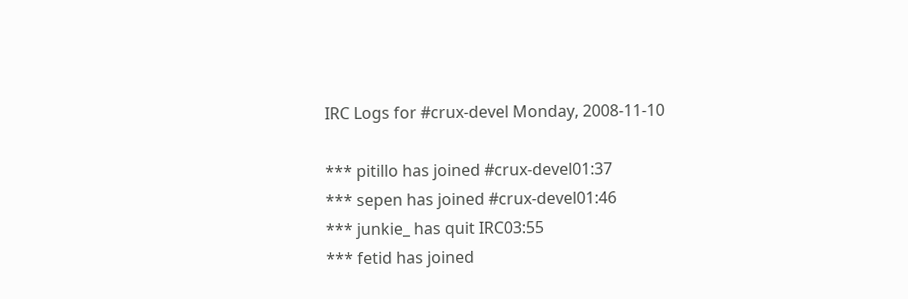IRC Logs for #crux-devel Monday, 2008-11-10

*** pitillo has joined #crux-devel01:37
*** sepen has joined #crux-devel01:46
*** junkie_ has quit IRC03:55
*** fetid has joined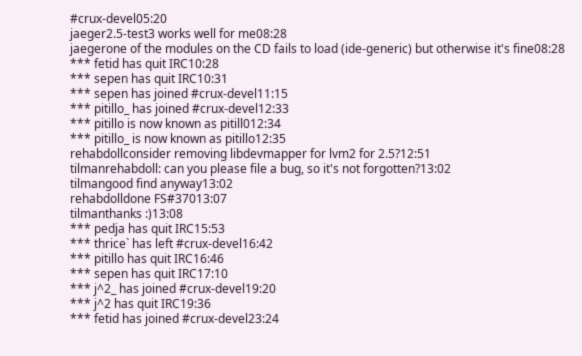#crux-devel05:20
jaeger2.5-test3 works well for me08:28
jaegerone of the modules on the CD fails to load (ide-generic) but otherwise it's fine08:28
*** fetid has quit IRC10:28
*** sepen has quit IRC10:31
*** sepen has joined #crux-devel11:15
*** pitillo_ has joined #crux-devel12:33
*** pitillo is now known as pitill012:34
*** pitillo_ is now known as pitillo12:35
rehabdollconsider removing libdevmapper for lvm2 for 2.5?12:51
tilmanrehabdoll: can you please file a bug, so it's not forgotten?13:02
tilmangood find anyway13:02
rehabdolldone FS#37013:07
tilmanthanks :)13:08
*** pedja has quit IRC15:53
*** thrice` has left #crux-devel16:42
*** pitillo has quit IRC16:46
*** sepen has quit IRC17:10
*** j^2_ has joined #crux-devel19:20
*** j^2 has quit IRC19:36
*** fetid has joined #crux-devel23:24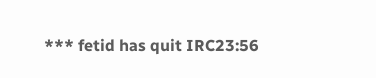*** fetid has quit IRC23:56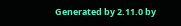Generated by 2.11.0 by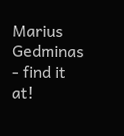Marius Gedminas - find it at!